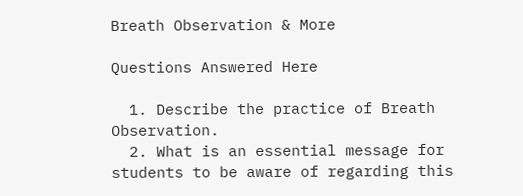Breath Observation & More

Questions Answered Here

  1. Describe the practice of Breath Observation.
  2. What is an essential message for students to be aware of regarding this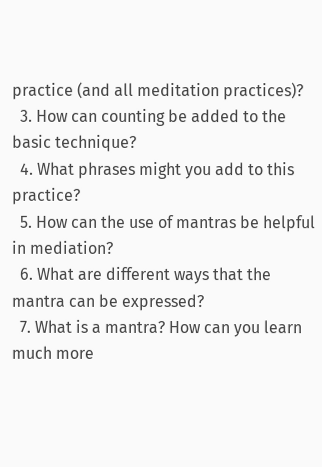practice (and all meditation practices)?
  3. How can counting be added to the basic technique?
  4. What phrases might you add to this practice?
  5. How can the use of mantras be helpful in mediation?
  6. What are different ways that the mantra can be expressed?
  7. What is a mantra? How can you learn much more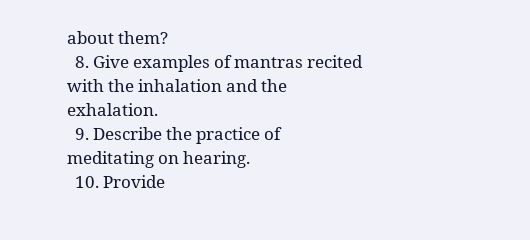about them?
  8. Give examples of mantras recited with the inhalation and the exhalation.
  9. Describe the practice of meditating on hearing.
  10. Provide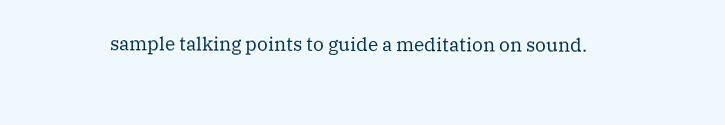sample talking points to guide a meditation on sound.